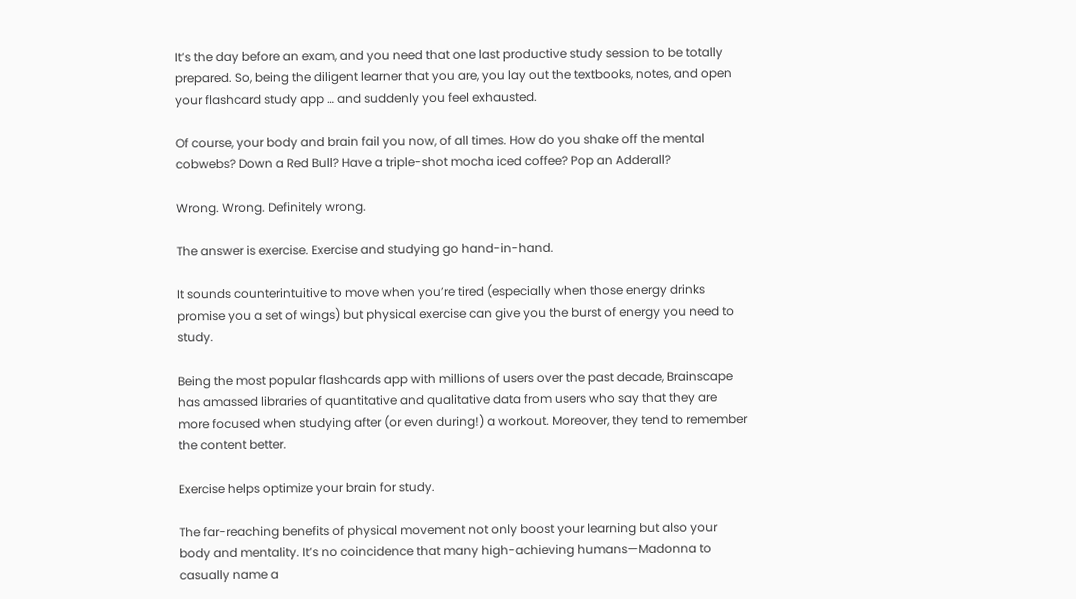It’s the day before an exam, and you need that one last productive study session to be totally prepared. So, being the diligent learner that you are, you lay out the textbooks, notes, and open your flashcard study app … and suddenly you feel exhausted.

Of course, your body and brain fail you now, of all times. How do you shake off the mental cobwebs? Down a Red Bull? Have a triple-shot mocha iced coffee? Pop an Adderall?

Wrong. Wrong. Definitely wrong.

The answer is exercise. Exercise and studying go hand-in-hand.

It sounds counterintuitive to move when you’re tired (especially when those energy drinks promise you a set of wings) but physical exercise can give you the burst of energy you need to study.

Being the most popular flashcards app with millions of users over the past decade, Brainscape has amassed libraries of quantitative and qualitative data from users who say that they are more focused when studying after (or even during!) a workout. Moreover, they tend to remember the content better.

Exercise helps optimize your brain for study.

The far-reaching benefits of physical movement not only boost your learning but also your body and mentality. It’s no coincidence that many high-achieving humans—Madonna to casually name a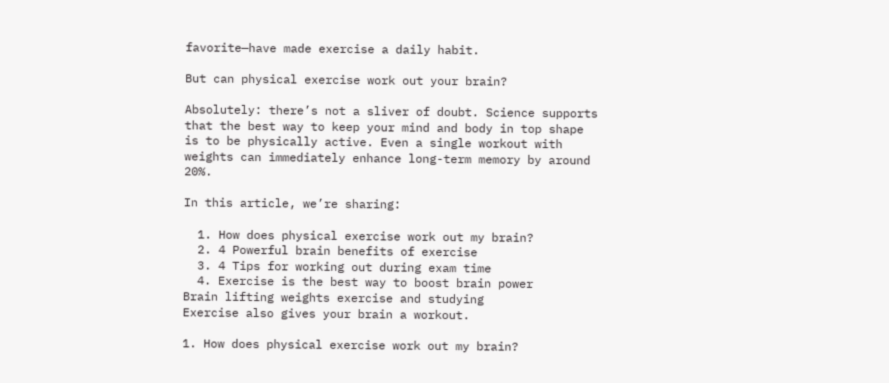favorite—have made exercise a daily habit.

But can physical exercise work out your brain?

Absolutely: there’s not a sliver of doubt. Science supports that the best way to keep your mind and body in top shape is to be physically active. Even a single workout with weights can immediately enhance long-term memory by around 20%.

In this article, we’re sharing:

  1. How does physical exercise work out my brain?
  2. 4 Powerful brain benefits of exercise
  3. 4 Tips for working out during exam time
  4. Exercise is the best way to boost brain power
Brain lifting weights exercise and studying
Exercise also gives your brain a workout.

1. How does physical exercise work out my brain?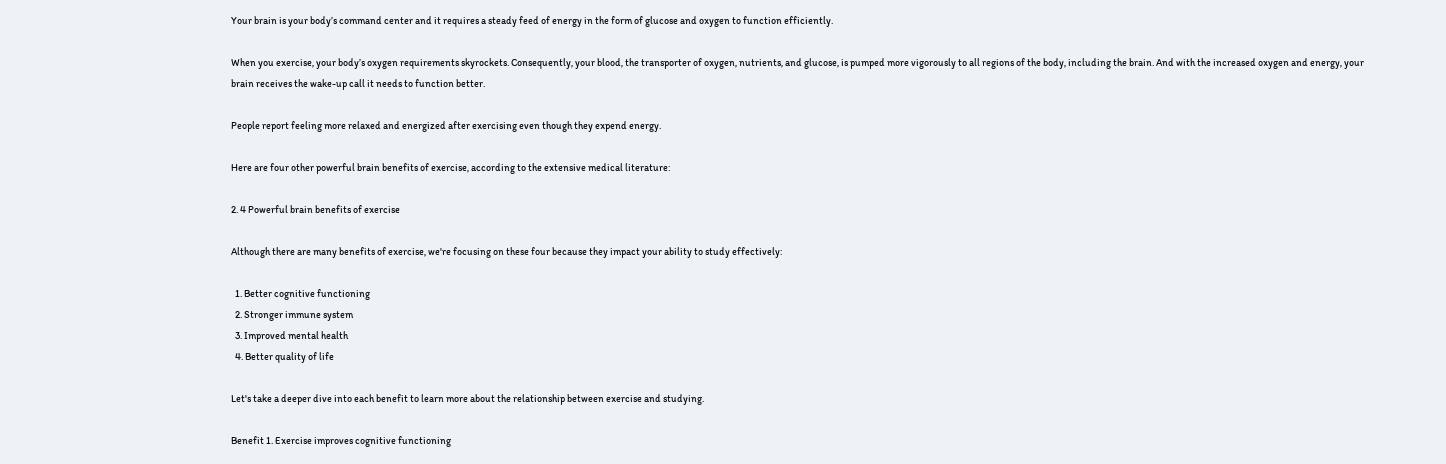Your brain is your body’s command center and it requires a steady feed of energy in the form of glucose and oxygen to function efficiently.

When you exercise, your body’s oxygen requirements skyrockets. Consequently, your blood, the transporter of oxygen, nutrients, and glucose, is pumped more vigorously to all regions of the body, including the brain. And with the increased oxygen and energy, your brain receives the wake-up call it needs to function better.

People report feeling more relaxed and energized after exercising even though they expend energy.

Here are four other powerful brain benefits of exercise, according to the extensive medical literature:

2. 4 Powerful brain benefits of exercise

Although there are many benefits of exercise, we're focusing on these four because they impact your ability to study effectively:

  1. Better cognitive functioning
  2. Stronger immune system
  3. Improved mental health
  4. Better quality of life

Let's take a deeper dive into each benefit to learn more about the relationship between exercise and studying.

Benefit 1. Exercise improves cognitive functioning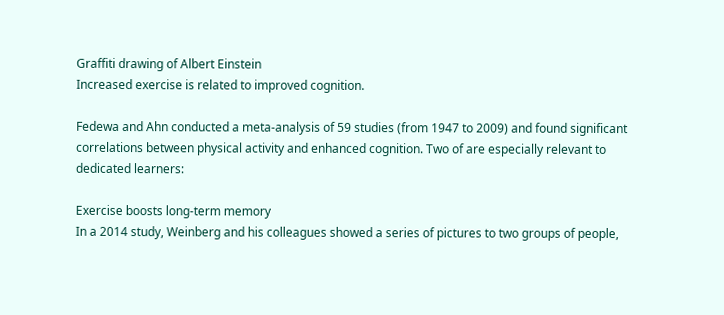Graffiti drawing of Albert Einstein
Increased exercise is related to improved cognition.

Fedewa and Ahn conducted a meta-analysis of 59 studies (from 1947 to 2009) and found significant correlations between physical activity and enhanced cognition. Two of are especially relevant to dedicated learners:

Exercise boosts long-term memory
In a 2014 study, Weinberg and his colleagues showed a series of pictures to two groups of people,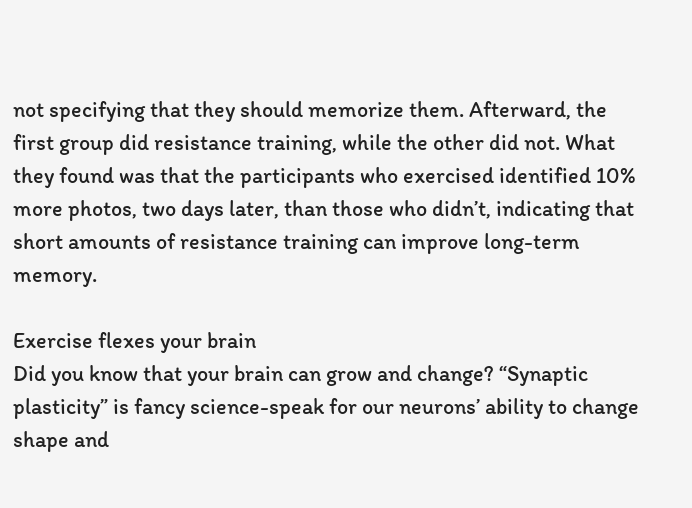not specifying that they should memorize them. Afterward, the first group did resistance training, while the other did not. What they found was that the participants who exercised identified 10% more photos, two days later, than those who didn’t, indicating that short amounts of resistance training can improve long-term memory.

Exercise flexes your brain
Did you know that your brain can grow and change? “Synaptic plasticity” is fancy science-speak for our neurons’ ability to change shape and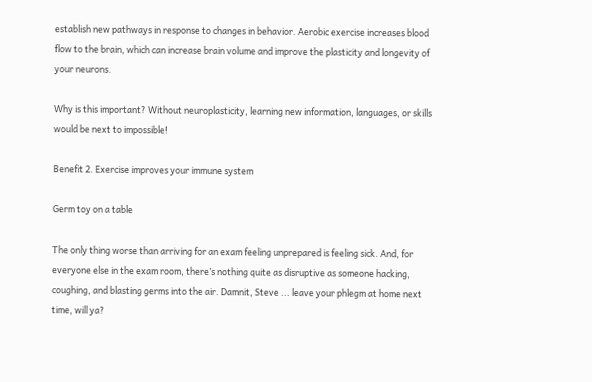establish new pathways in response to changes in behavior. Aerobic exercise increases blood flow to the brain, which can increase brain volume and improve the plasticity and longevity of your neurons.

Why is this important? Without neuroplasticity, learning new information, languages, or skills would be next to impossible!

Benefit 2. Exercise improves your immune system

Germ toy on a table

The only thing worse than arriving for an exam feeling unprepared is feeling sick. And, for everyone else in the exam room, there’s nothing quite as disruptive as someone hacking, coughing, and blasting germs into the air. Damnit, Steve ... leave your phlegm at home next time, will ya?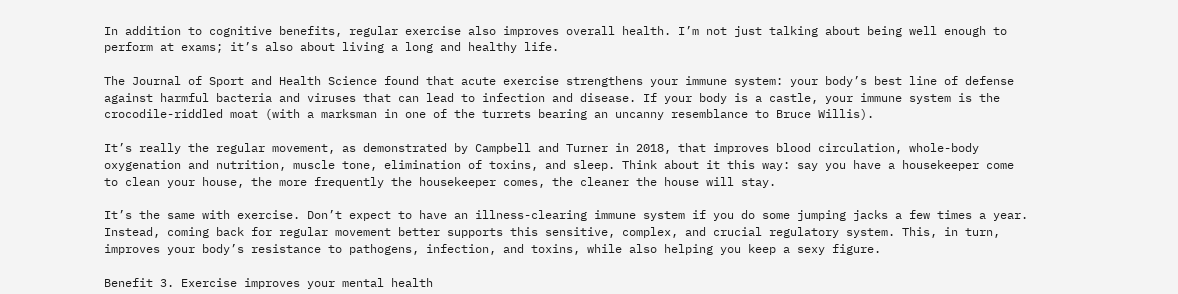In addition to cognitive benefits, regular exercise also improves overall health. I’m not just talking about being well enough to perform at exams; it’s also about living a long and healthy life.

The Journal of Sport and Health Science found that acute exercise strengthens your immune system: your body’s best line of defense against harmful bacteria and viruses that can lead to infection and disease. If your body is a castle, your immune system is the crocodile-riddled moat (with a marksman in one of the turrets bearing an uncanny resemblance to Bruce Willis).

It’s really the regular movement, as demonstrated by Campbell and Turner in 2018, that improves blood circulation, whole-body oxygenation and nutrition, muscle tone, elimination of toxins, and sleep. Think about it this way: say you have a housekeeper come to clean your house, the more frequently the housekeeper comes, the cleaner the house will stay.

It’s the same with exercise. Don’t expect to have an illness-clearing immune system if you do some jumping jacks a few times a year. Instead, coming back for regular movement better supports this sensitive, complex, and crucial regulatory system. This, in turn, improves your body’s resistance to pathogens, infection, and toxins, while also helping you keep a sexy figure.

Benefit 3. Exercise improves your mental health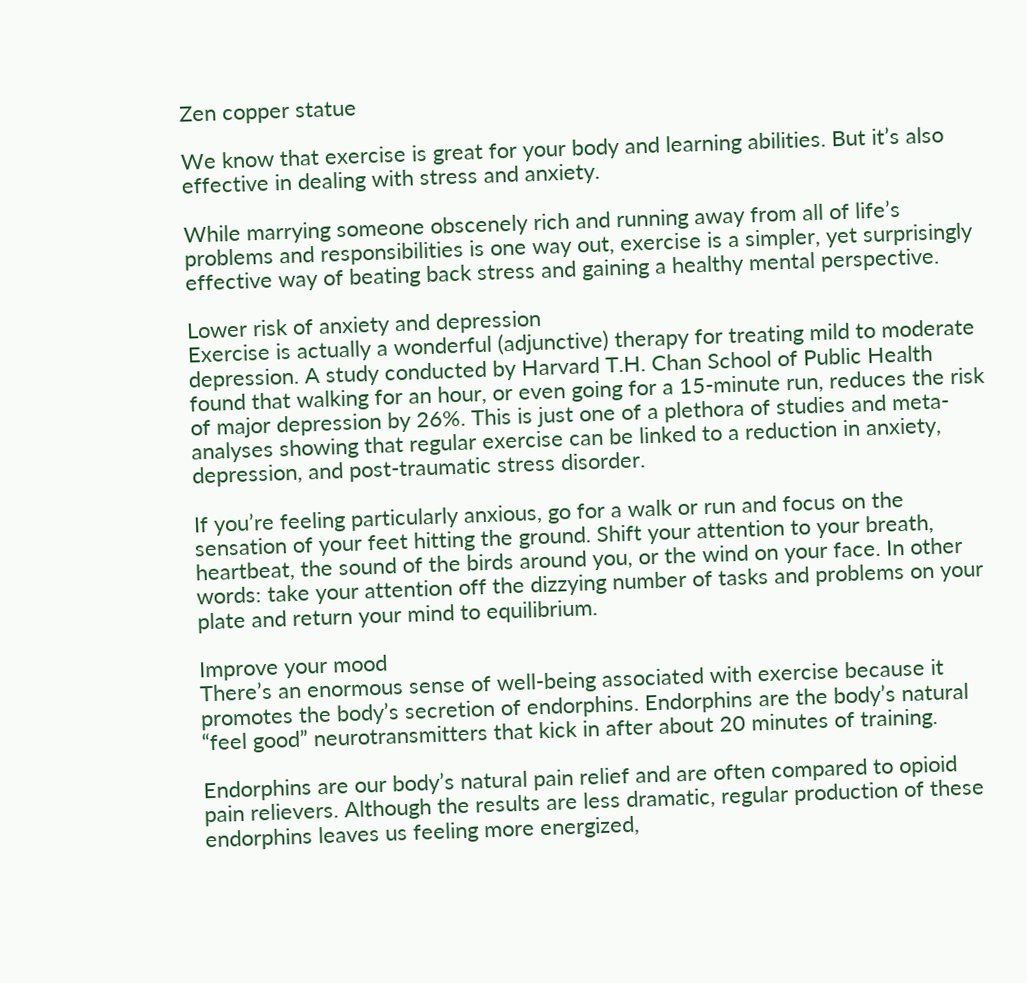Zen copper statue

We know that exercise is great for your body and learning abilities. But it’s also effective in dealing with stress and anxiety.

While marrying someone obscenely rich and running away from all of life’s problems and responsibilities is one way out, exercise is a simpler, yet surprisingly effective way of beating back stress and gaining a healthy mental perspective.

Lower risk of anxiety and depression
Exercise is actually a wonderful (adjunctive) therapy for treating mild to moderate depression. A study conducted by Harvard T.H. Chan School of Public Health found that walking for an hour, or even going for a 15-minute run, reduces the risk of major depression by 26%. This is just one of a plethora of studies and meta-analyses showing that regular exercise can be linked to a reduction in anxiety, depression, and post-traumatic stress disorder.

If you’re feeling particularly anxious, go for a walk or run and focus on the sensation of your feet hitting the ground. Shift your attention to your breath, heartbeat, the sound of the birds around you, or the wind on your face. In other words: take your attention off the dizzying number of tasks and problems on your plate and return your mind to equilibrium.

Improve your mood
There’s an enormous sense of well-being associated with exercise because it promotes the body’s secretion of endorphins. Endorphins are the body’s natural “feel good” neurotransmitters that kick in after about 20 minutes of training.

Endorphins are our body’s natural pain relief and are often compared to opioid pain relievers. Although the results are less dramatic, regular production of these endorphins leaves us feeling more energized,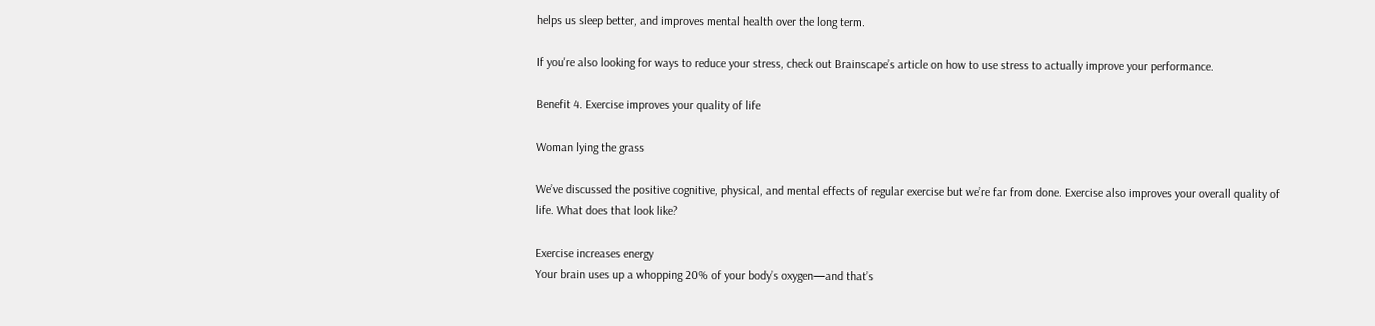helps us sleep better, and improves mental health over the long term.

If you're also looking for ways to reduce your stress, check out Brainscape’s article on how to use stress to actually improve your performance.

Benefit 4. Exercise improves your quality of life

Woman lying the grass

We’ve discussed the positive cognitive, physical, and mental effects of regular exercise but we’re far from done. Exercise also improves your overall quality of life. What does that look like?

Exercise increases energy
Your brain uses up a whopping 20% of your body’s oxygen—and that’s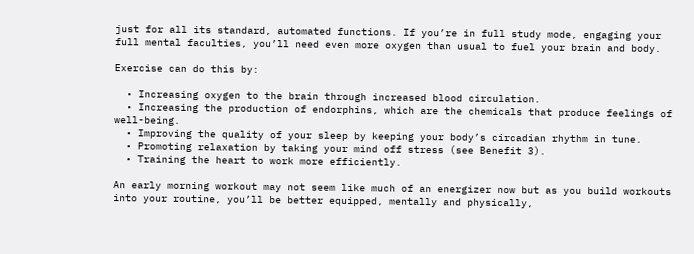just for all its standard, automated functions. If you’re in full study mode, engaging your full mental faculties, you’ll need even more oxygen than usual to fuel your brain and body.

Exercise can do this by:

  • Increasing oxygen to the brain through increased blood circulation.
  • Increasing the production of endorphins, which are the chemicals that produce feelings of well-being.
  • Improving the quality of your sleep by keeping your body’s circadian rhythm in tune.
  • Promoting relaxation by taking your mind off stress (see Benefit 3).
  • Training the heart to work more efficiently.

An early morning workout may not seem like much of an energizer now but as you build workouts into your routine, you’ll be better equipped, mentally and physically,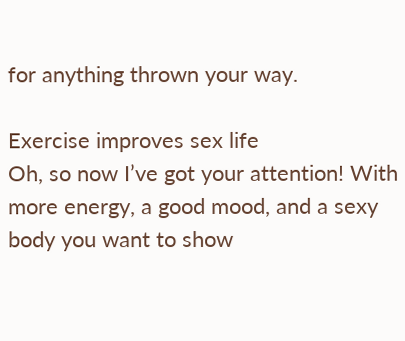for anything thrown your way.

Exercise improves sex life
Oh, so now I’ve got your attention! With more energy, a good mood, and a sexy body you want to show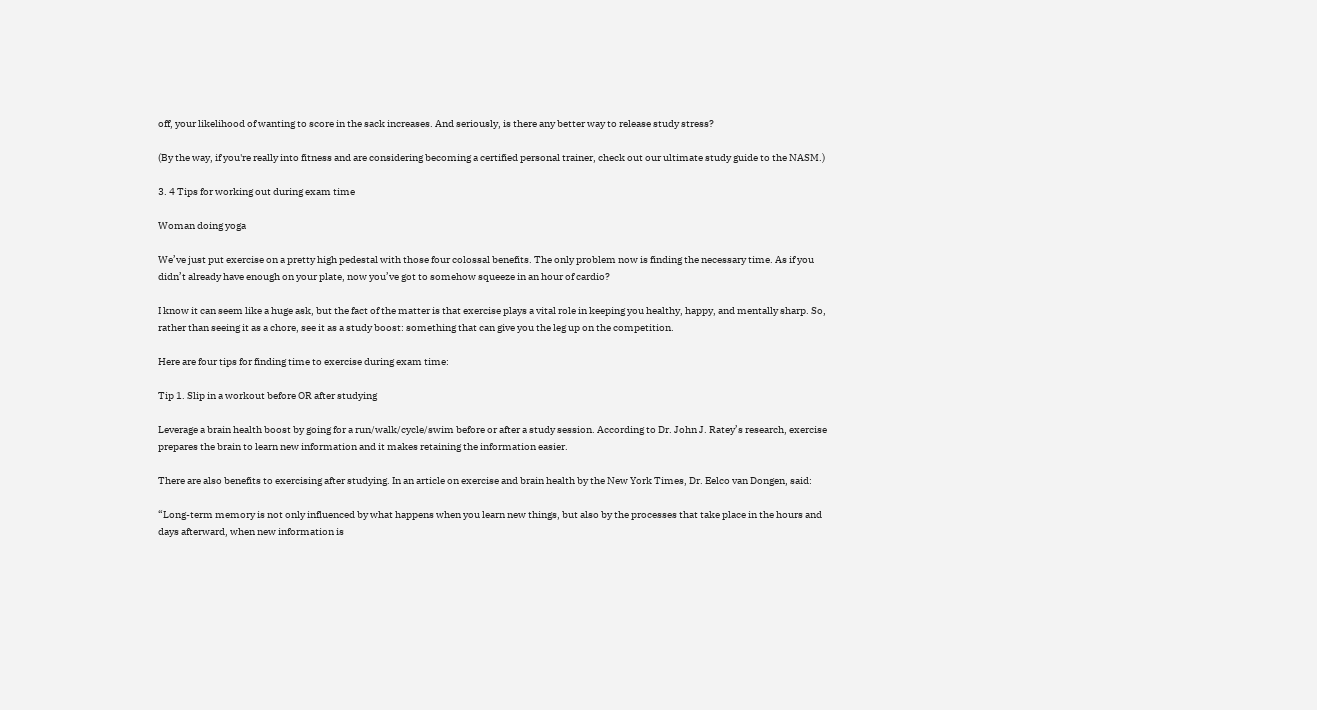off, your likelihood of wanting to score in the sack increases. And seriously, is there any better way to release study stress?

(By the way, if you're really into fitness and are considering becoming a certified personal trainer, check out our ultimate study guide to the NASM.)

3. 4 Tips for working out during exam time

Woman doing yoga

We’ve just put exercise on a pretty high pedestal with those four colossal benefits. The only problem now is finding the necessary time. As if you didn’t already have enough on your plate, now you’ve got to somehow squeeze in an hour of cardio?

I know it can seem like a huge ask, but the fact of the matter is that exercise plays a vital role in keeping you healthy, happy, and mentally sharp. So, rather than seeing it as a chore, see it as a study boost: something that can give you the leg up on the competition.

Here are four tips for finding time to exercise during exam time:

Tip 1. Slip in a workout before OR after studying

Leverage a brain health boost by going for a run/walk/cycle/swim before or after a study session. According to Dr. John J. Ratey’s research, exercise prepares the brain to learn new information and it makes retaining the information easier.

There are also benefits to exercising after studying. In an article on exercise and brain health by the New York Times, Dr. Eelco van Dongen, said:

“Long-term memory is not only influenced by what happens when you learn new things, but also by the processes that take place in the hours and days afterward, when new information is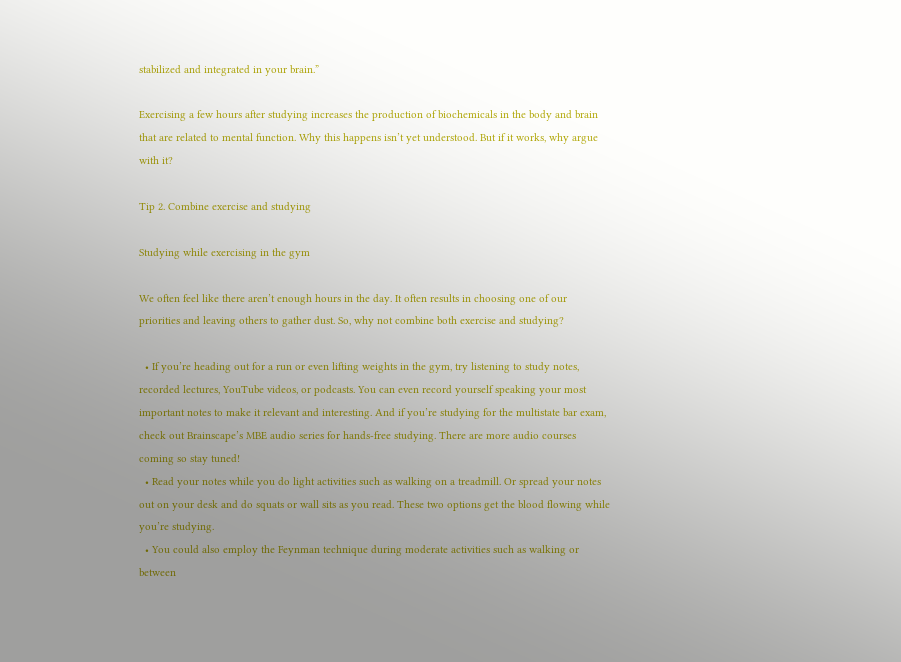stabilized and integrated in your brain.”

Exercising a few hours after studying increases the production of biochemicals in the body and brain that are related to mental function. Why this happens isn’t yet understood. But if it works, why argue with it?

Tip 2. Combine exercise and studying

Studying while exercising in the gym

We often feel like there aren’t enough hours in the day. It often results in choosing one of our priorities and leaving others to gather dust. So, why not combine both exercise and studying?

  • If you’re heading out for a run or even lifting weights in the gym, try listening to study notes, recorded lectures, YouTube videos, or podcasts. You can even record yourself speaking your most important notes to make it relevant and interesting. And if you’re studying for the multistate bar exam, check out Brainscape’s MBE audio series for hands-free studying. There are more audio courses coming so stay tuned!
  • Read your notes while you do light activities such as walking on a treadmill. Or spread your notes out on your desk and do squats or wall sits as you read. These two options get the blood flowing while you’re studying.
  • You could also employ the Feynman technique during moderate activities such as walking or between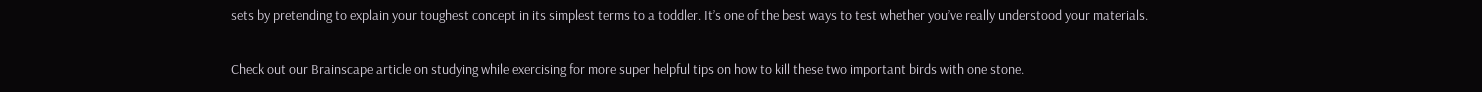sets by pretending to explain your toughest concept in its simplest terms to a toddler. It’s one of the best ways to test whether you’ve really understood your materials.

Check out our Brainscape article on studying while exercising for more super helpful tips on how to kill these two important birds with one stone.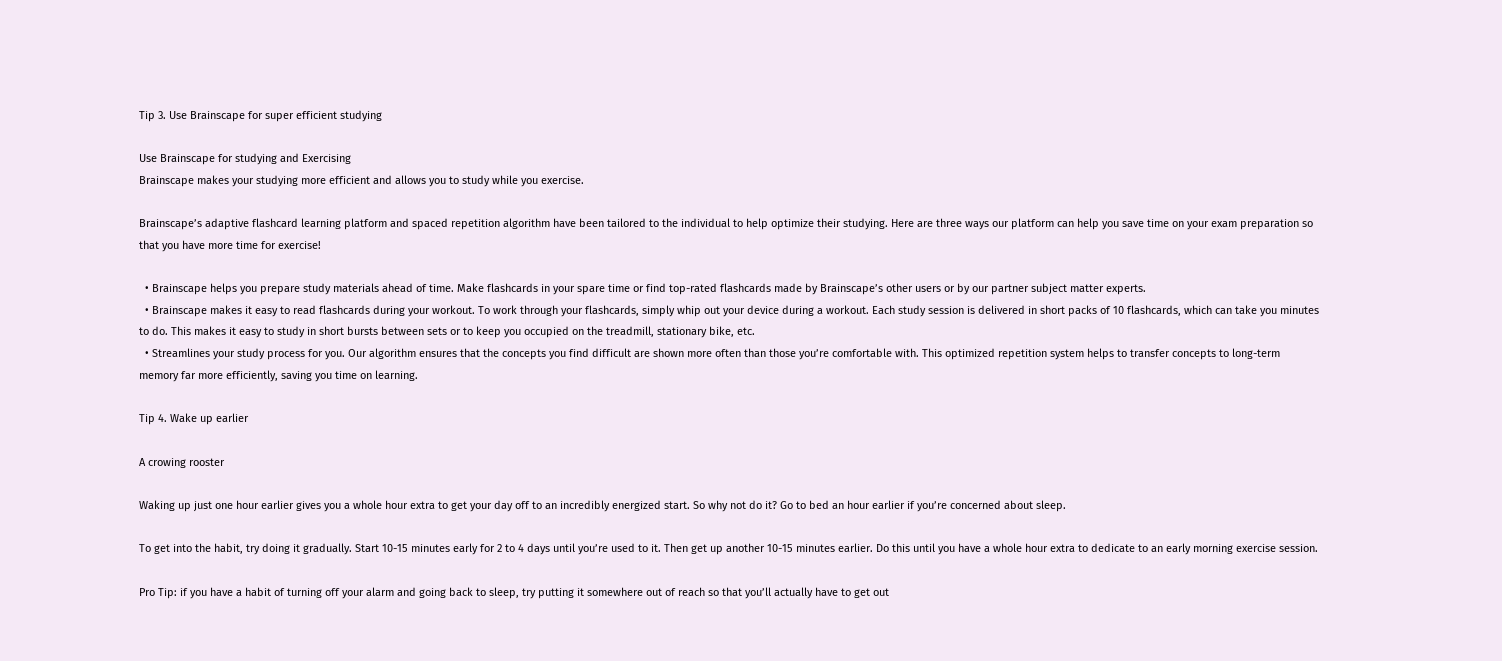Tip 3. Use Brainscape for super efficient studying

Use Brainscape for studying and Exercising
Brainscape makes your studying more efficient and allows you to study while you exercise.

Brainscape’s adaptive flashcard learning platform and spaced repetition algorithm have been tailored to the individual to help optimize their studying. Here are three ways our platform can help you save time on your exam preparation so that you have more time for exercise!

  • Brainscape helps you prepare study materials ahead of time. Make flashcards in your spare time or find top-rated flashcards made by Brainscape’s other users or by our partner subject matter experts.
  • Brainscape makes it easy to read flashcards during your workout. To work through your flashcards, simply whip out your device during a workout. Each study session is delivered in short packs of 10 flashcards, which can take you minutes to do. This makes it easy to study in short bursts between sets or to keep you occupied on the treadmill, stationary bike, etc.
  • Streamlines your study process for you. Our algorithm ensures that the concepts you find difficult are shown more often than those you’re comfortable with. This optimized repetition system helps to transfer concepts to long-term memory far more efficiently, saving you time on learning.

Tip 4. Wake up earlier

A crowing rooster

Waking up just one hour earlier gives you a whole hour extra to get your day off to an incredibly energized start. So why not do it? Go to bed an hour earlier if you’re concerned about sleep.

To get into the habit, try doing it gradually. Start 10-15 minutes early for 2 to 4 days until you’re used to it. Then get up another 10-15 minutes earlier. Do this until you have a whole hour extra to dedicate to an early morning exercise session.

Pro Tip: if you have a habit of turning off your alarm and going back to sleep, try putting it somewhere out of reach so that you’ll actually have to get out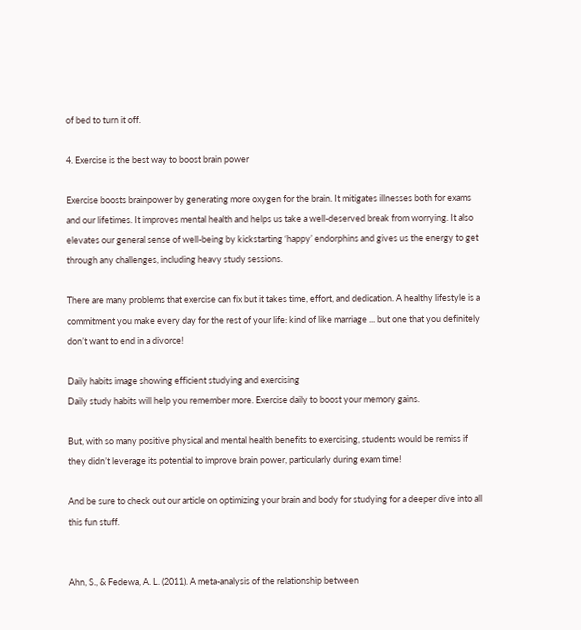of bed to turn it off.

4. Exercise is the best way to boost brain power

Exercise boosts brainpower by generating more oxygen for the brain. It mitigates illnesses both for exams and our lifetimes. It improves mental health and helps us take a well-deserved break from worrying. It also elevates our general sense of well-being by kickstarting ‘happy’ endorphins and gives us the energy to get through any challenges, including heavy study sessions.

There are many problems that exercise can fix but it takes time, effort, and dedication. A healthy lifestyle is a commitment you make every day for the rest of your life: kind of like marriage ... but one that you definitely don’t want to end in a divorce!

Daily habits image showing efficient studying and exercising
Daily study habits will help you remember more. Exercise daily to boost your memory gains.

But, with so many positive physical and mental health benefits to exercising, students would be remiss if they didn’t leverage its potential to improve brain power, particularly during exam time!

And be sure to check out our article on optimizing your brain and body for studying for a deeper dive into all this fun stuff.


Ahn, S., & Fedewa, A. L. (2011). A meta-analysis of the relationship between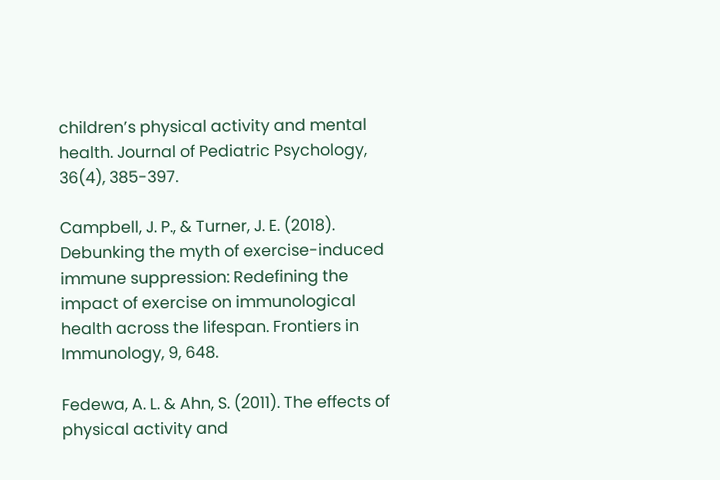children’s physical activity and mental health. Journal of Pediatric Psychology, 36(4), 385-397.

Campbell, J. P., & Turner, J. E. (2018). Debunking the myth of exercise-induced immune suppression: Redefining the impact of exercise on immunological health across the lifespan. Frontiers in Immunology, 9, 648.

Fedewa, A. L. & Ahn, S. (2011). The effects of physical activity and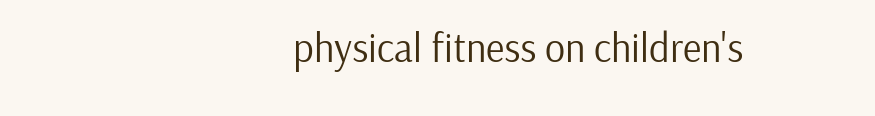physical fitness on children's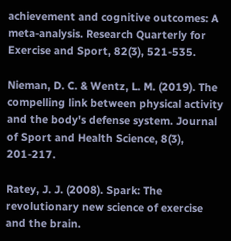achievement and cognitive outcomes: A meta-analysis. Research Quarterly for Exercise and Sport, 82(3), 521-535.

Nieman, D. C. & Wentz, L. M. (2019). The compelling link between physical activity and the body's defense system. Journal of Sport and Health Science, 8(3), 201-217.

Ratey, J. J. (2008). Spark: The revolutionary new science of exercise and the brain.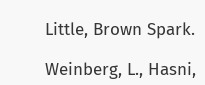Little, Brown Spark.

Weinberg, L., Hasni,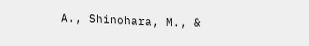A., Shinohara, M., &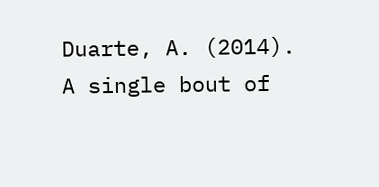Duarte, A. (2014). A single bout of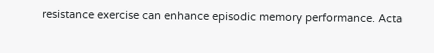resistance exercise can enhance episodic memory performance. Acta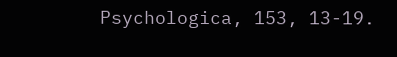Psychologica, 153, 13-19.